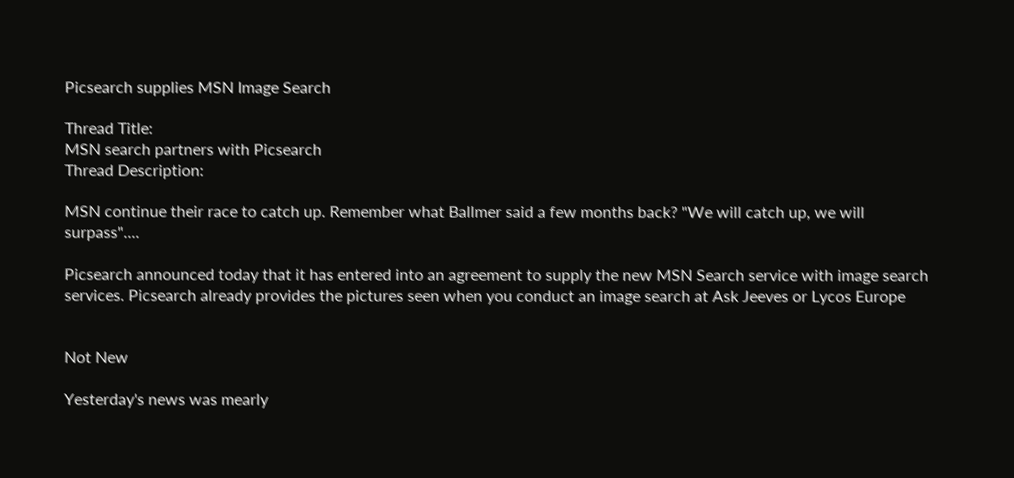Picsearch supplies MSN Image Search

Thread Title:
MSN search partners with Picsearch
Thread Description:

MSN continue their race to catch up. Remember what Ballmer said a few months back? "We will catch up, we will surpass"....

Picsearch announced today that it has entered into an agreement to supply the new MSN Search service with image search services. Picsearch already provides the pictures seen when you conduct an image search at Ask Jeeves or Lycos Europe


Not New

Yesterday's news was mearly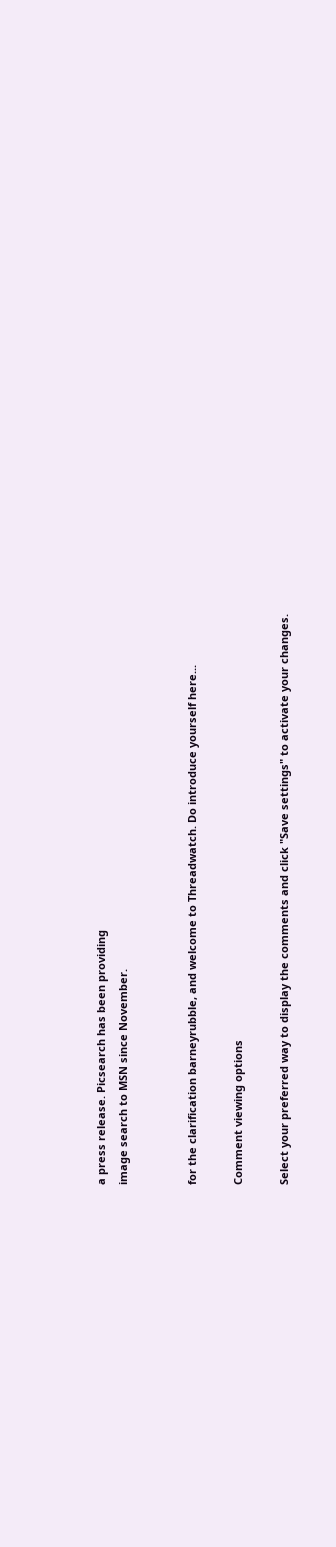a press release. Picsearch has been providing
image search to MSN since November.


for the clarification barneyrubble, and welcome to Threadwatch. Do introduce yourself here...

Comment viewing options

Select your preferred way to display the comments and click "Save settings" to activate your changes.